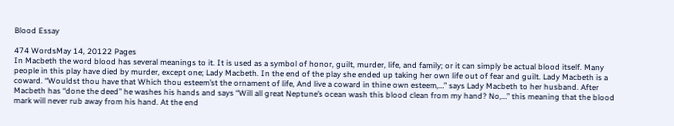Blood Essay

474 WordsMay 14, 20122 Pages
In Macbeth the word blood has several meanings to it. It is used as a symbol of honor, guilt, murder, life, and family; or it can simply be actual blood itself. Many people in this play have died by murder, except one; Lady Macbeth. In the end of the play she ended up taking her own life out of fear and guilt. Lady Macbeth is a coward. “Wouldst thou have that Which thou esteem’st the ornament of life, And live a coward in thine own esteem,…” says Lady Macbeth to her husband. After Macbeth has “done the deed” he washes his hands and says “Will all great Neptune’s ocean wash this blood clean from my hand? No,…” this meaning that the blood mark will never rub away from his hand. At the end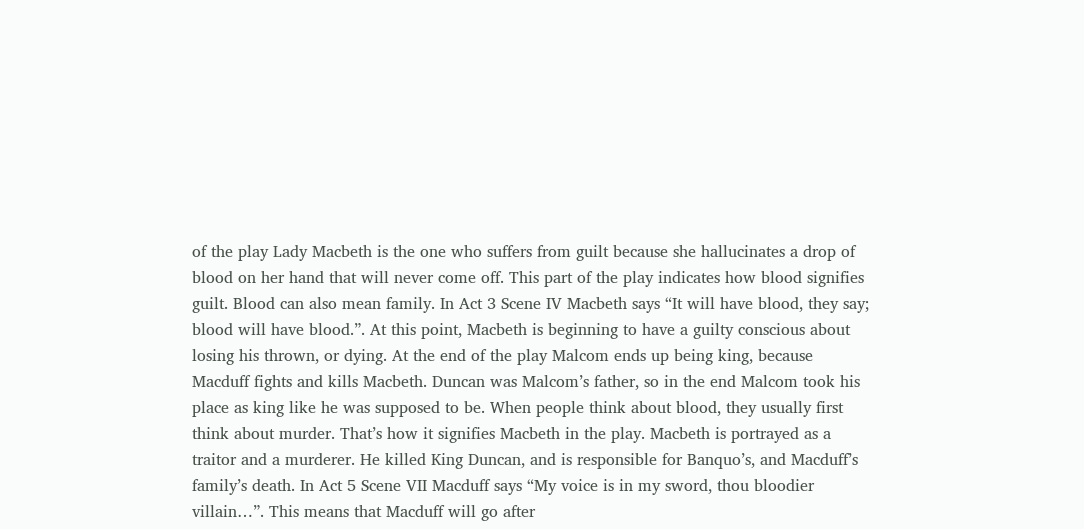of the play Lady Macbeth is the one who suffers from guilt because she hallucinates a drop of blood on her hand that will never come off. This part of the play indicates how blood signifies guilt. Blood can also mean family. In Act 3 Scene IV Macbeth says “It will have blood, they say; blood will have blood.”. At this point, Macbeth is beginning to have a guilty conscious about losing his thrown, or dying. At the end of the play Malcom ends up being king, because Macduff fights and kills Macbeth. Duncan was Malcom’s father, so in the end Malcom took his place as king like he was supposed to be. When people think about blood, they usually first think about murder. That’s how it signifies Macbeth in the play. Macbeth is portrayed as a traitor and a murderer. He killed King Duncan, and is responsible for Banquo’s, and Macduff’s family’s death. In Act 5 Scene VII Macduff says “My voice is in my sword, thou bloodier villain…”. This means that Macduff will go after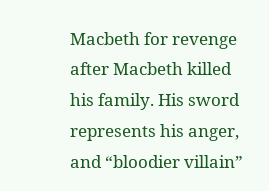Macbeth for revenge after Macbeth killed his family. His sword represents his anger, and “bloodier villain”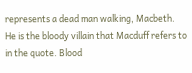represents a dead man walking, Macbeth. He is the bloody villain that Macduff refers to in the quote. Blood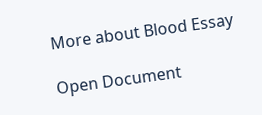More about Blood Essay

Open Document